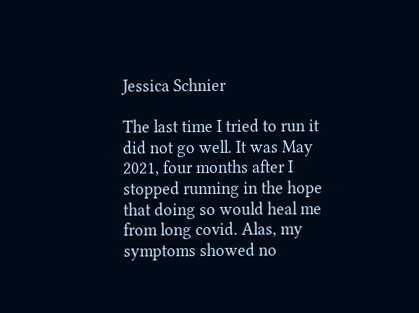Jessica Schnier

The last time I tried to run it did not go well. It was May 2021, four months after I stopped running in the hope that doing so would heal me from long covid. Alas, my symptoms showed no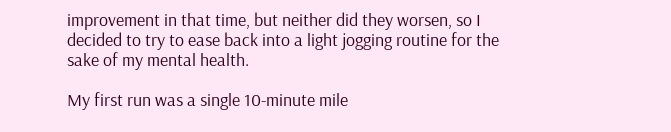improvement in that time, but neither did they worsen, so I decided to try to ease back into a light jogging routine for the sake of my mental health.

My first run was a single 10-minute mile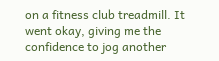on a fitness club treadmill. It went okay, giving me the confidence to jog another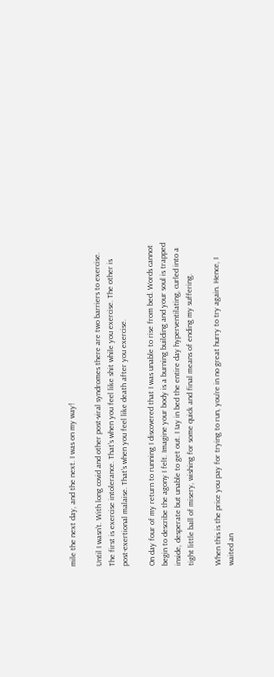mile the next day, and the next. I was on my way!

Until I wasn’t. With long covid and other post-viral syndromes there are two barriers to exercise. The first is exercise intolerance. That’s when you feel like shit while you exercise. The other is post-exertional malaise. That’s when you feel like death after you exercise.

On day four of my return to running I discovered that I was unable to rise from bed. Words cannot begin to describe the agony I felt. Imagine your body is a burning building and your soul is trapped inside, desperate but unable to get out. I Iay in bed the entire day hyperventilating, curled into a tight little ball of misery, wishing for some quick and final means of ending my suffering.

When this is the price you pay for trying to run, you’re in no great hurry to try again. Hence, I waited an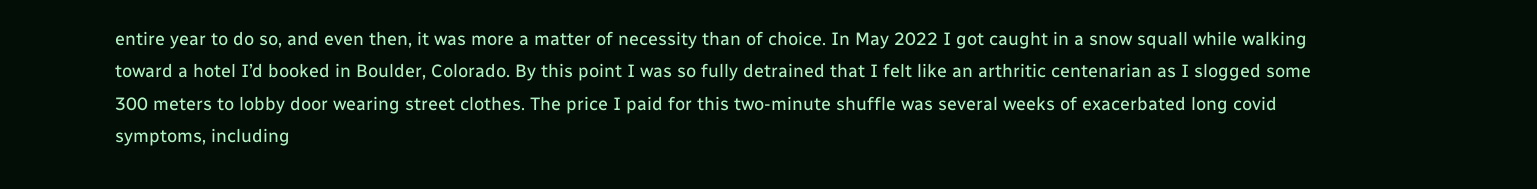entire year to do so, and even then, it was more a matter of necessity than of choice. In May 2022 I got caught in a snow squall while walking toward a hotel I’d booked in Boulder, Colorado. By this point I was so fully detrained that I felt like an arthritic centenarian as I slogged some 300 meters to lobby door wearing street clothes. The price I paid for this two-minute shuffle was several weeks of exacerbated long covid symptoms, including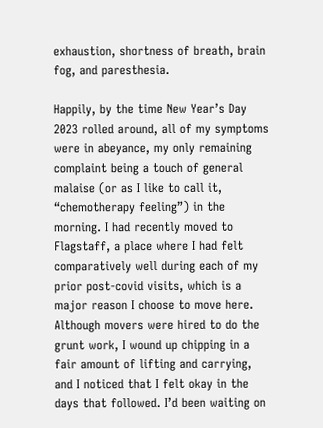exhaustion, shortness of breath, brain fog, and paresthesia.

Happily, by the time New Year’s Day 2023 rolled around, all of my symptoms were in abeyance, my only remaining complaint being a touch of general malaise (or as I like to call it, “chemotherapy feeling”) in the morning. I had recently moved to Flagstaff, a place where I had felt comparatively well during each of my prior post-covid visits, which is a major reason I choose to move here. Although movers were hired to do the grunt work, I wound up chipping in a fair amount of lifting and carrying, and I noticed that I felt okay in the days that followed. I’d been waiting on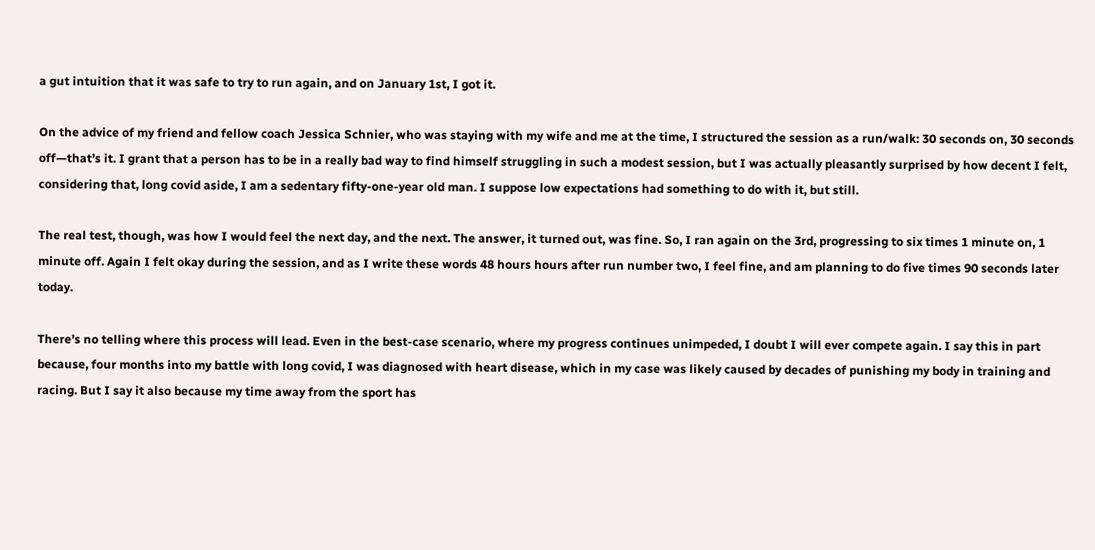a gut intuition that it was safe to try to run again, and on January 1st, I got it.

On the advice of my friend and fellow coach Jessica Schnier, who was staying with my wife and me at the time, I structured the session as a run/walk: 30 seconds on, 30 seconds off—that’s it. I grant that a person has to be in a really bad way to find himself struggling in such a modest session, but I was actually pleasantly surprised by how decent I felt, considering that, long covid aside, I am a sedentary fifty-one-year old man. I suppose low expectations had something to do with it, but still.

The real test, though, was how I would feel the next day, and the next. The answer, it turned out, was fine. So, I ran again on the 3rd, progressing to six times 1 minute on, 1 minute off. Again I felt okay during the session, and as I write these words 48 hours hours after run number two, I feel fine, and am planning to do five times 90 seconds later today.

There’s no telling where this process will lead. Even in the best-case scenario, where my progress continues unimpeded, I doubt I will ever compete again. I say this in part because, four months into my battle with long covid, I was diagnosed with heart disease, which in my case was likely caused by decades of punishing my body in training and racing. But I say it also because my time away from the sport has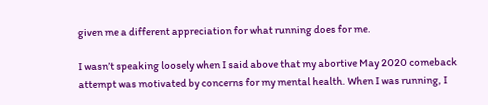given me a different appreciation for what running does for me.

I wasn’t speaking loosely when I said above that my abortive May 2020 comeback attempt was motivated by concerns for my mental health. When I was running, I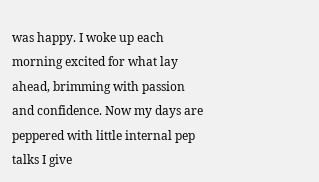was happy. I woke up each morning excited for what lay ahead, brimming with passion and confidence. Now my days are peppered with little internal pep talks I give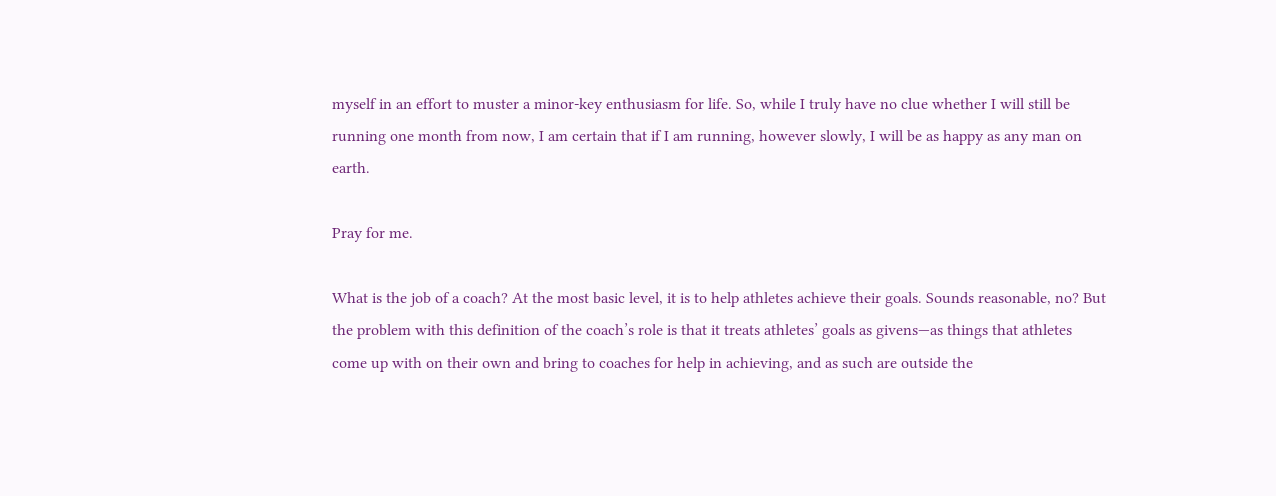myself in an effort to muster a minor-key enthusiasm for life. So, while I truly have no clue whether I will still be running one month from now, I am certain that if I am running, however slowly, I will be as happy as any man on earth.

Pray for me.

What is the job of a coach? At the most basic level, it is to help athletes achieve their goals. Sounds reasonable, no? But the problem with this definition of the coach’s role is that it treats athletes’ goals as givens—as things that athletes come up with on their own and bring to coaches for help in achieving, and as such are outside the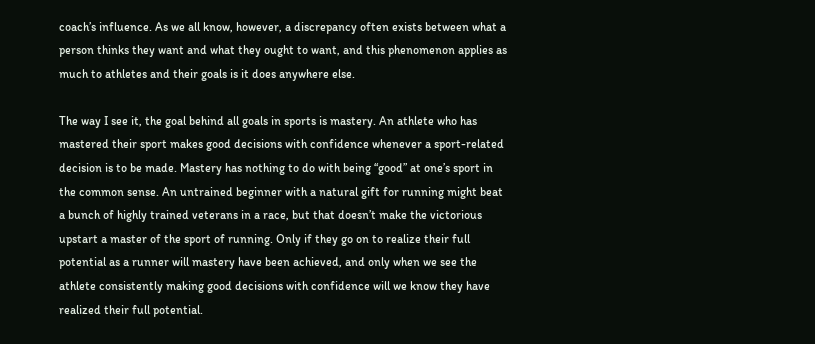coach’s influence. As we all know, however, a discrepancy often exists between what a person thinks they want and what they ought to want, and this phenomenon applies as much to athletes and their goals is it does anywhere else.

The way I see it, the goal behind all goals in sports is mastery. An athlete who has mastered their sport makes good decisions with confidence whenever a sport-related decision is to be made. Mastery has nothing to do with being “good” at one’s sport in the common sense. An untrained beginner with a natural gift for running might beat a bunch of highly trained veterans in a race, but that doesn’t make the victorious upstart a master of the sport of running. Only if they go on to realize their full potential as a runner will mastery have been achieved, and only when we see the athlete consistently making good decisions with confidence will we know they have realized their full potential.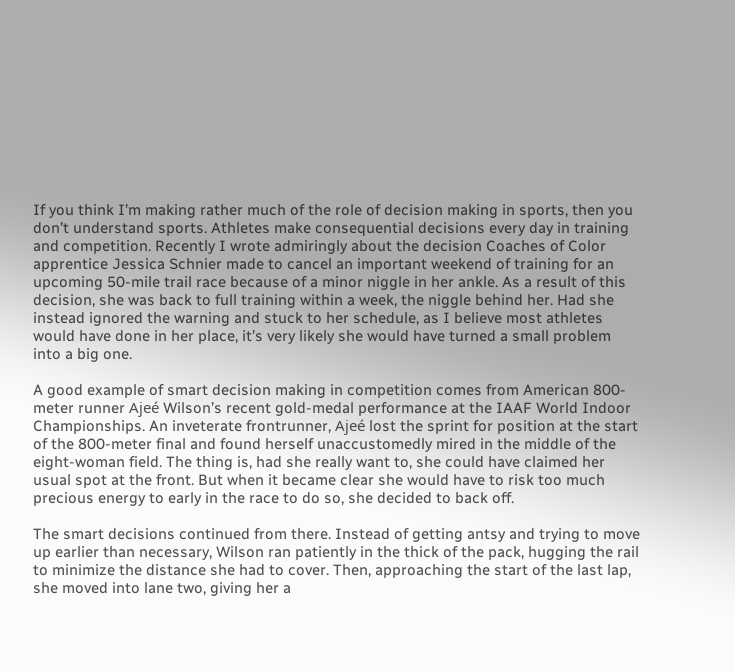If you think I’m making rather much of the role of decision making in sports, then you don’t understand sports. Athletes make consequential decisions every day in training and competition. Recently I wrote admiringly about the decision Coaches of Color apprentice Jessica Schnier made to cancel an important weekend of training for an upcoming 50-mile trail race because of a minor niggle in her ankle. As a result of this decision, she was back to full training within a week, the niggle behind her. Had she instead ignored the warning and stuck to her schedule, as I believe most athletes would have done in her place, it’s very likely she would have turned a small problem into a big one.

A good example of smart decision making in competition comes from American 800-meter runner Ajeé Wilson’s recent gold-medal performance at the IAAF World Indoor Championships. An inveterate frontrunner, Ajeé lost the sprint for position at the start of the 800-meter final and found herself unaccustomedly mired in the middle of the eight-woman field. The thing is, had she really want to, she could have claimed her usual spot at the front. But when it became clear she would have to risk too much precious energy to early in the race to do so, she decided to back off.

The smart decisions continued from there. Instead of getting antsy and trying to move up earlier than necessary, Wilson ran patiently in the thick of the pack, hugging the rail to minimize the distance she had to cover. Then, approaching the start of the last lap, she moved into lane two, giving her a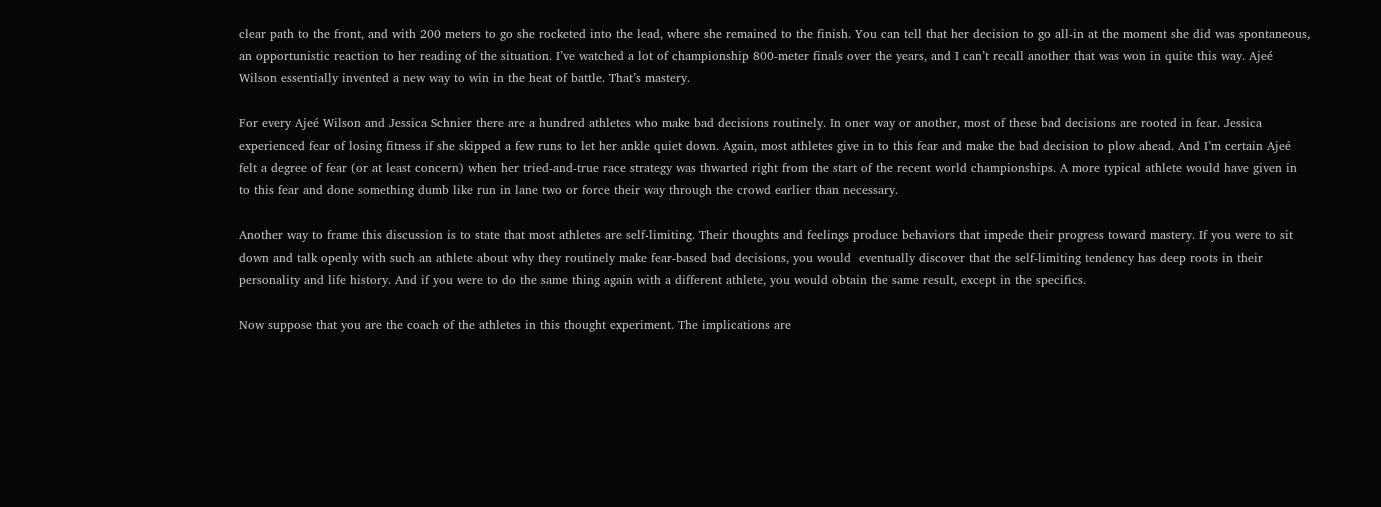clear path to the front, and with 200 meters to go she rocketed into the lead, where she remained to the finish. You can tell that her decision to go all-in at the moment she did was spontaneous, an opportunistic reaction to her reading of the situation. I’ve watched a lot of championship 800-meter finals over the years, and I can’t recall another that was won in quite this way. Ajeé Wilson essentially invented a new way to win in the heat of battle. That’s mastery.

For every Ajeé Wilson and Jessica Schnier there are a hundred athletes who make bad decisions routinely. In oner way or another, most of these bad decisions are rooted in fear. Jessica experienced fear of losing fitness if she skipped a few runs to let her ankle quiet down. Again, most athletes give in to this fear and make the bad decision to plow ahead. And I’m certain Ajeé felt a degree of fear (or at least concern) when her tried-and-true race strategy was thwarted right from the start of the recent world championships. A more typical athlete would have given in to this fear and done something dumb like run in lane two or force their way through the crowd earlier than necessary.

Another way to frame this discussion is to state that most athletes are self-limiting. Their thoughts and feelings produce behaviors that impede their progress toward mastery. If you were to sit down and talk openly with such an athlete about why they routinely make fear-based bad decisions, you would  eventually discover that the self-limiting tendency has deep roots in their personality and life history. And if you were to do the same thing again with a different athlete, you would obtain the same result, except in the specifics.

Now suppose that you are the coach of the athletes in this thought experiment. The implications are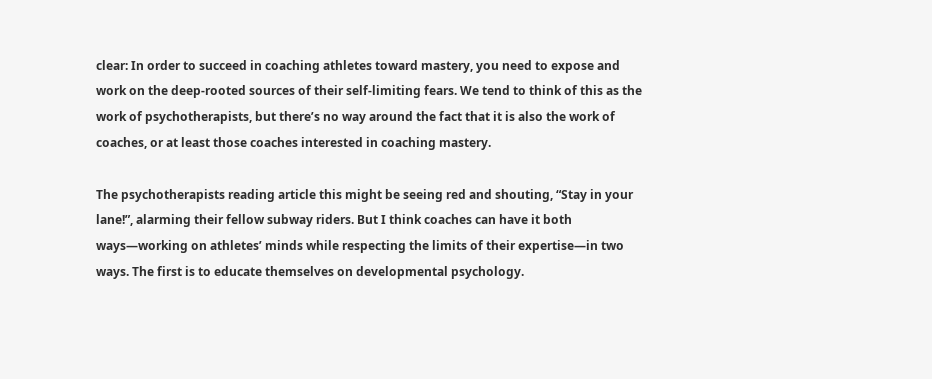clear: In order to succeed in coaching athletes toward mastery, you need to expose and work on the deep-rooted sources of their self-limiting fears. We tend to think of this as the work of psychotherapists, but there’s no way around the fact that it is also the work of coaches, or at least those coaches interested in coaching mastery.

The psychotherapists reading article this might be seeing red and shouting, “Stay in your lane!”, alarming their fellow subway riders. But I think coaches can have it both ways—working on athletes’ minds while respecting the limits of their expertise—in two ways. The first is to educate themselves on developmental psychology.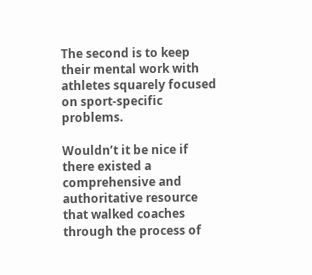The second is to keep their mental work with athletes squarely focused on sport-specific problems.

Wouldn’t it be nice if there existed a comprehensive and authoritative resource that walked coaches through the process of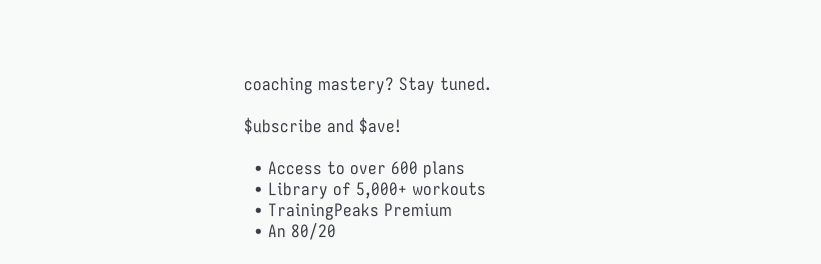coaching mastery? Stay tuned.

$ubscribe and $ave!

  • Access to over 600 plans
  • Library of 5,000+ workouts
  • TrainingPeaks Premium
  • An 80/20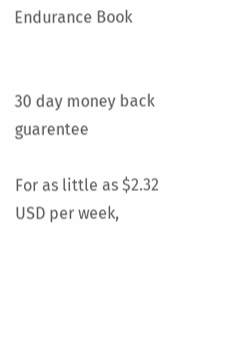Endurance Book


30 day money back guarentee

For as little as $2.32 USD per week,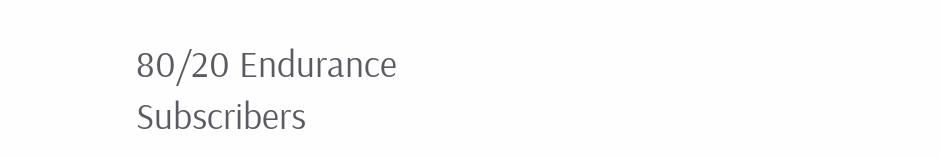80/20 Endurance Subscribers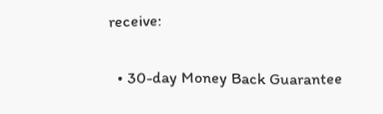receive:

  • 30-day Money Back Guarantee